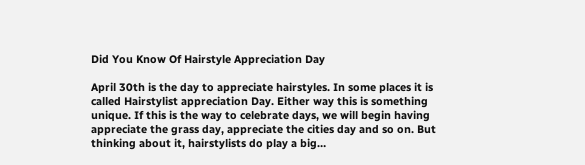Did You Know Of Hairstyle Appreciation Day

April 30th is the day to appreciate hairstyles. In some places it is called Hairstylist appreciation Day. Either way this is something unique. If this is the way to celebrate days, we will begin having appreciate the grass day, appreciate the cities day and so on. But thinking about it, hairstylists do play a big…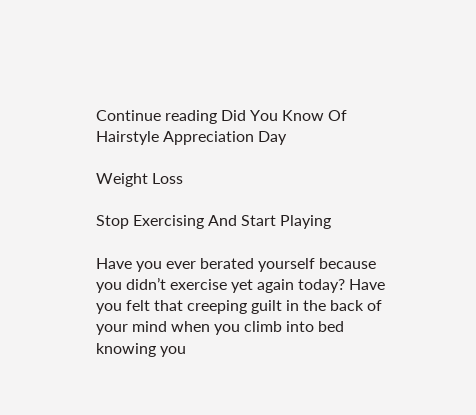Continue reading Did You Know Of Hairstyle Appreciation Day

Weight Loss

Stop Exercising And Start Playing

Have you ever berated yourself because you didn’t exercise yet again today? Have you felt that creeping guilt in the back of your mind when you climb into bed knowing you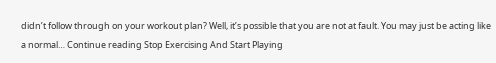didn’t follow through on your workout plan? Well, it’s possible that you are not at fault. You may just be acting like a normal… Continue reading Stop Exercising And Start Playing